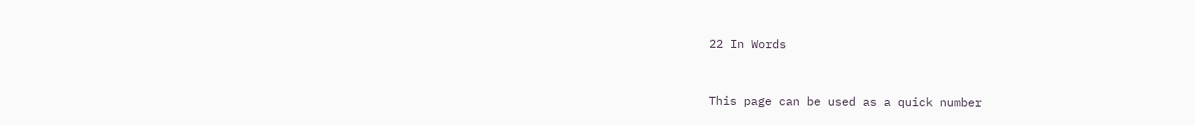22 In Words


This page can be used as a quick number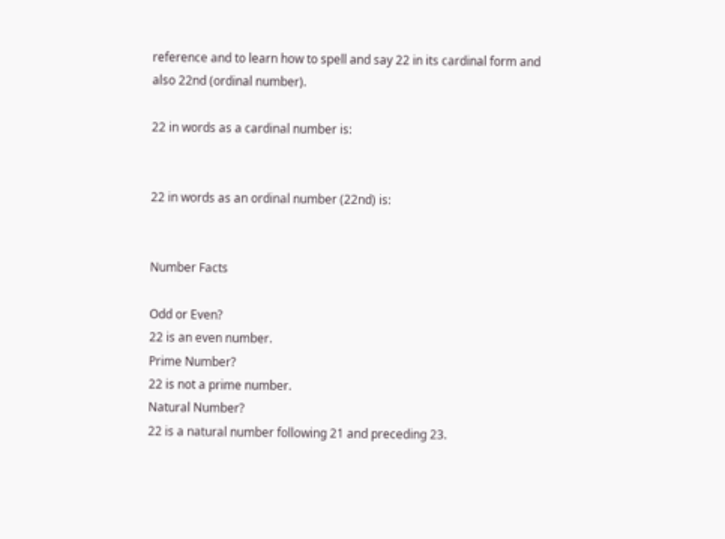reference and to learn how to spell and say 22 in its cardinal form and also 22nd (ordinal number).

22 in words as a cardinal number is:


22 in words as an ordinal number (22nd) is:


Number Facts

Odd or Even?
22 is an even number.
Prime Number?
22 is not a prime number.
Natural Number?
22 is a natural number following 21 and preceding 23.